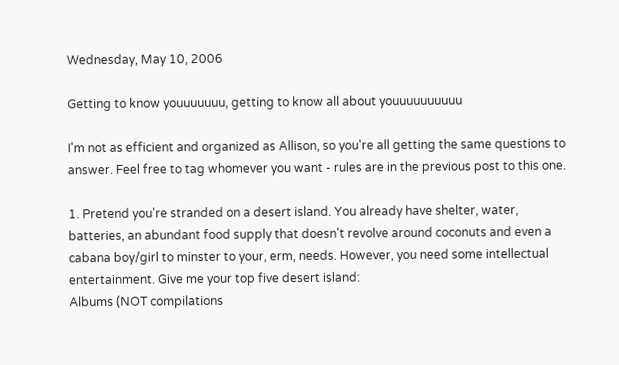Wednesday, May 10, 2006

Getting to know youuuuuuu, getting to know all about youuuuuuuuuu

I'm not as efficient and organized as Allison, so you're all getting the same questions to answer. Feel free to tag whomever you want - rules are in the previous post to this one.

1. Pretend you're stranded on a desert island. You already have shelter, water, batteries, an abundant food supply that doesn't revolve around coconuts and even a cabana boy/girl to minster to your, erm, needs. However, you need some intellectual entertainment. Give me your top five desert island:
Albums (NOT compilations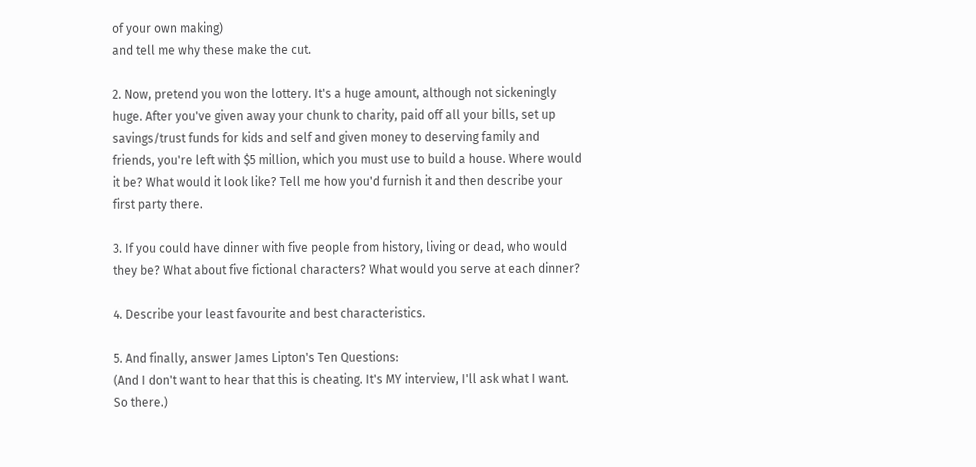of your own making)
and tell me why these make the cut.

2. Now, pretend you won the lottery. It's a huge amount, although not sickeningly huge. After you've given away your chunk to charity, paid off all your bills, set up savings/trust funds for kids and self and given money to deserving family and friends, you're left with $5 million, which you must use to build a house. Where would it be? What would it look like? Tell me how you'd furnish it and then describe your first party there.

3. If you could have dinner with five people from history, living or dead, who would they be? What about five fictional characters? What would you serve at each dinner?

4. Describe your least favourite and best characteristics.

5. And finally, answer James Lipton's Ten Questions:
(And I don't want to hear that this is cheating. It's MY interview, I'll ask what I want. So there.)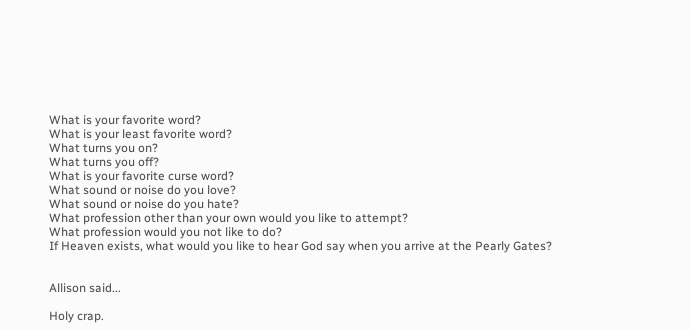What is your favorite word?
What is your least favorite word?
What turns you on?
What turns you off?
What is your favorite curse word?
What sound or noise do you love?
What sound or noise do you hate?
What profession other than your own would you like to attempt?
What profession would you not like to do?
If Heaven exists, what would you like to hear God say when you arrive at the Pearly Gates?


Allison said...

Holy crap.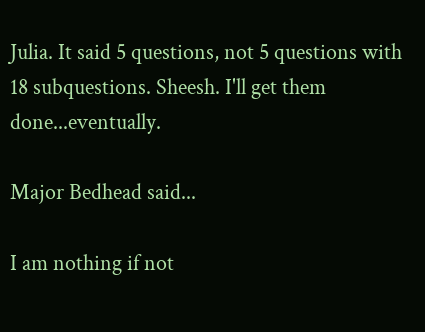Julia. It said 5 questions, not 5 questions with 18 subquestions. Sheesh. I'll get them done...eventually.

Major Bedhead said...

I am nothing if not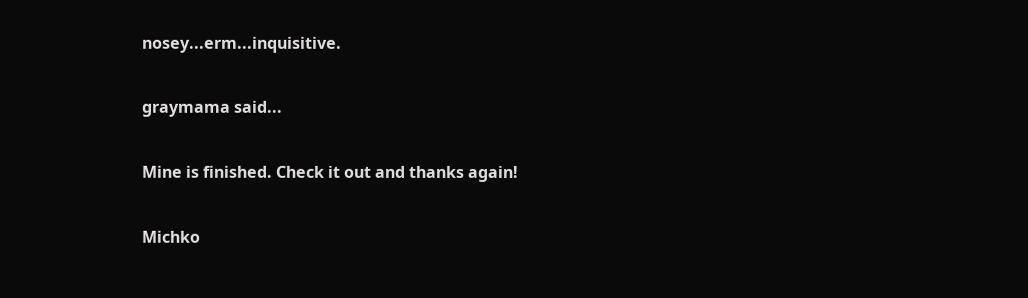nosey...erm...inquisitive.

graymama said...

Mine is finished. Check it out and thanks again!

Michko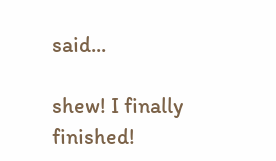said...

shew! I finally finished!